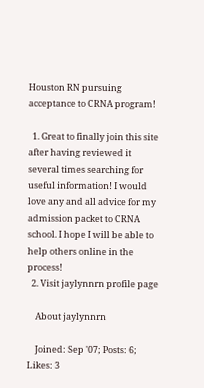Houston RN pursuing acceptance to CRNA program!

  1. Great to finally join this site after having reviewed it several times searching for useful information! I would love any and all advice for my admission packet to CRNA school. I hope I will be able to help others online in the process!
  2. Visit jaylynnrn profile page

    About jaylynnrn

    Joined: Sep '07; Posts: 6; Likes: 3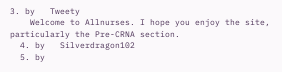3. by   Tweety
    Welcome to Allnurses. I hope you enjoy the site, particularly the Pre-CRNA section.
  4. by   Silverdragon102
  5. by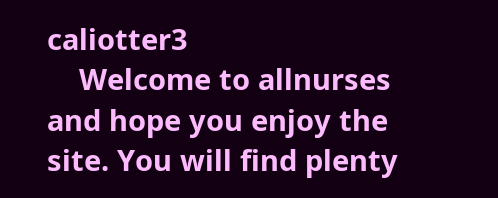caliotter3
    Welcome to allnurses and hope you enjoy the site. You will find plenty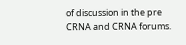of discussion in the pre CRNA and CRNA forums.